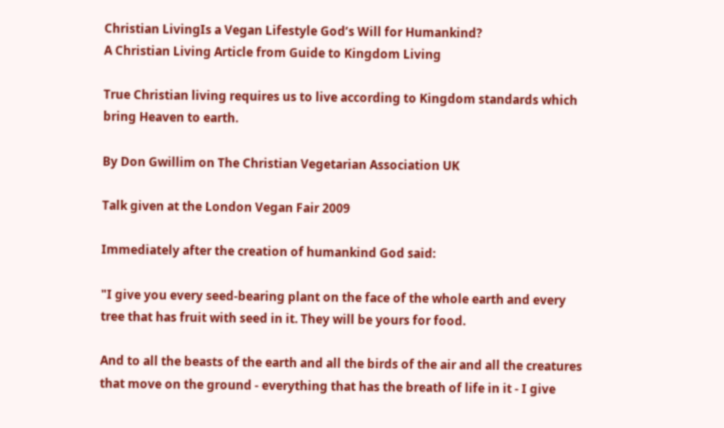Christian LivingIs a Vegan Lifestyle God’s Will for Humankind?
A Christian Living Article from Guide to Kingdom Living

True Christian living requires us to live according to Kingdom standards which bring Heaven to earth.

By Don Gwillim on The Christian Vegetarian Association UK

Talk given at the London Vegan Fair 2009

Immediately after the creation of humankind God said:

"I give you every seed-bearing plant on the face of the whole earth and every tree that has fruit with seed in it. They will be yours for food.

And to all the beasts of the earth and all the birds of the air and all the creatures that move on the ground - everything that has the breath of life in it - I give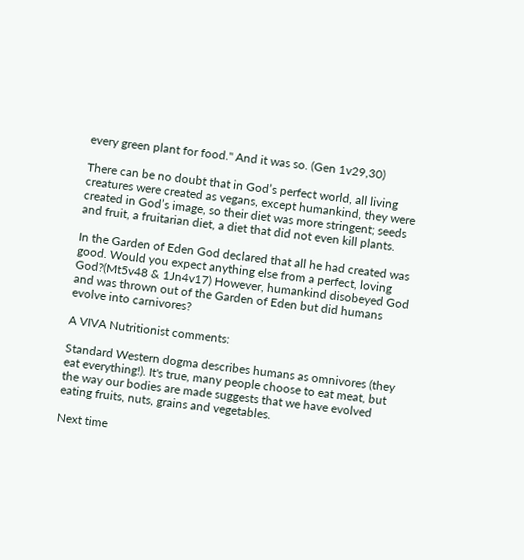every green plant for food." And it was so. (Gen 1v29,30)

There can be no doubt that in God’s perfect world, all living creatures were created as vegans, except humankind, they were created in God’s image, so their diet was more stringent; seeds and fruit, a fruitarian diet, a diet that did not even kill plants.

In the Garden of Eden God declared that all he had created was good. Would you expect anything else from a perfect, loving God?(Mt5v48 & 1Jn4v17) However, humankind disobeyed God and was thrown out of the Garden of Eden but did humans evolve into carnivores?

A VIVA Nutritionist comments:

Standard Western dogma describes humans as omnivores (they eat everything!). It's true, many people choose to eat meat, but the way our bodies are made suggests that we have evolved eating fruits, nuts, grains and vegetables.

Next time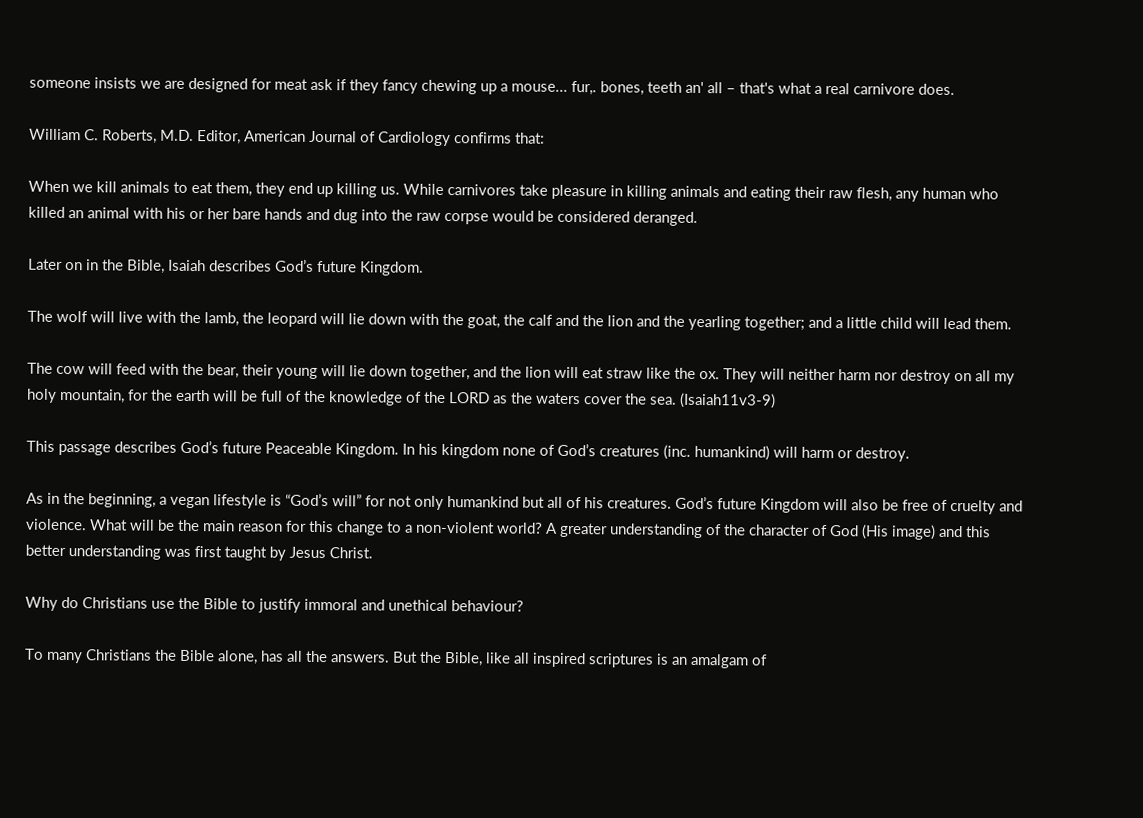someone insists we are designed for meat ask if they fancy chewing up a mouse... fur,. bones, teeth an' all – that's what a real carnivore does.

William C. Roberts, M.D. Editor, American Journal of Cardiology confirms that:

When we kill animals to eat them, they end up killing us. While carnivores take pleasure in killing animals and eating their raw flesh, any human who killed an animal with his or her bare hands and dug into the raw corpse would be considered deranged.

Later on in the Bible, Isaiah describes God’s future Kingdom.

The wolf will live with the lamb, the leopard will lie down with the goat, the calf and the lion and the yearling together; and a little child will lead them.

The cow will feed with the bear, their young will lie down together, and the lion will eat straw like the ox. They will neither harm nor destroy on all my holy mountain, for the earth will be full of the knowledge of the LORD as the waters cover the sea. (Isaiah11v3-9)

This passage describes God’s future Peaceable Kingdom. In his kingdom none of God’s creatures (inc. humankind) will harm or destroy.

As in the beginning, a vegan lifestyle is “God’s will” for not only humankind but all of his creatures. God’s future Kingdom will also be free of cruelty and violence. What will be the main reason for this change to a non-violent world? A greater understanding of the character of God (His image) and this better understanding was first taught by Jesus Christ.

Why do Christians use the Bible to justify immoral and unethical behaviour?

To many Christians the Bible alone, has all the answers. But the Bible, like all inspired scriptures is an amalgam of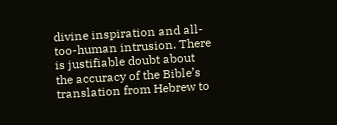divine inspiration and all-too-human intrusion. There is justifiable doubt about the accuracy of the Bible’s translation from Hebrew to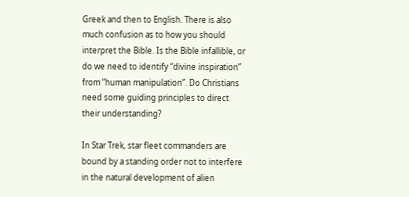Greek and then to English. There is also much confusion as to how you should interpret the Bible. Is the Bible infallible, or do we need to identify “divine inspiration” from “human manipulation”. Do Christians need some guiding principles to direct their understanding?

In Star Trek, star fleet commanders are bound by a standing order not to interfere in the natural development of alien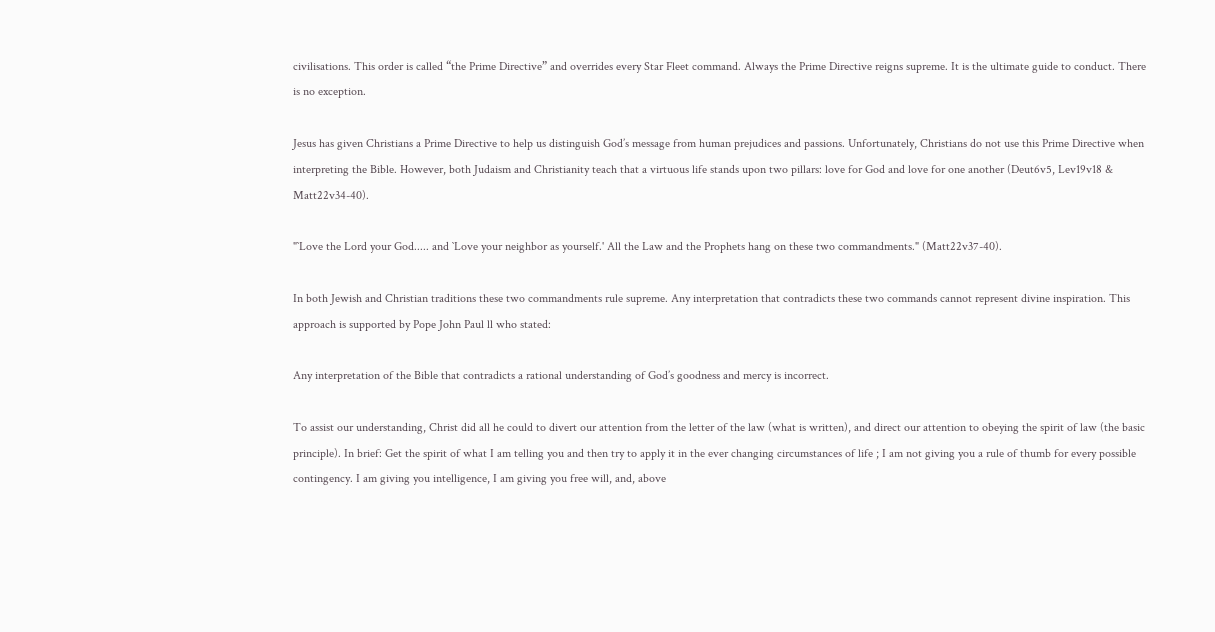civilisations. This order is called “the Prime Directive” and overrides every Star Fleet command. Always the Prime Directive reigns supreme. It is the ultimate guide to conduct. There is no exception.

Jesus has given Christians a Prime Directive to help us distinguish God’s message from human prejudices and passions. Unfortunately, Christians do not use this Prime Directive when interpreting the Bible. However, both Judaism and Christianity teach that a virtuous life stands upon two pillars: love for God and love for one another (Deut6v5, Lev19v18 & Matt22v34-40).

"`Love the Lord your God..... and `Love your neighbor as yourself.' All the Law and the Prophets hang on these two commandments." (Matt22v37-40).

In both Jewish and Christian traditions these two commandments rule supreme. Any interpretation that contradicts these two commands cannot represent divine inspiration. This approach is supported by Pope John Paul ll who stated:

Any interpretation of the Bible that contradicts a rational understanding of God’s goodness and mercy is incorrect.

To assist our understanding, Christ did all he could to divert our attention from the letter of the law (what is written), and direct our attention to obeying the spirit of law (the basic principle). In brief: Get the spirit of what I am telling you and then try to apply it in the ever changing circumstances of life ; I am not giving you a rule of thumb for every possible contingency. I am giving you intelligence, I am giving you free will, and, above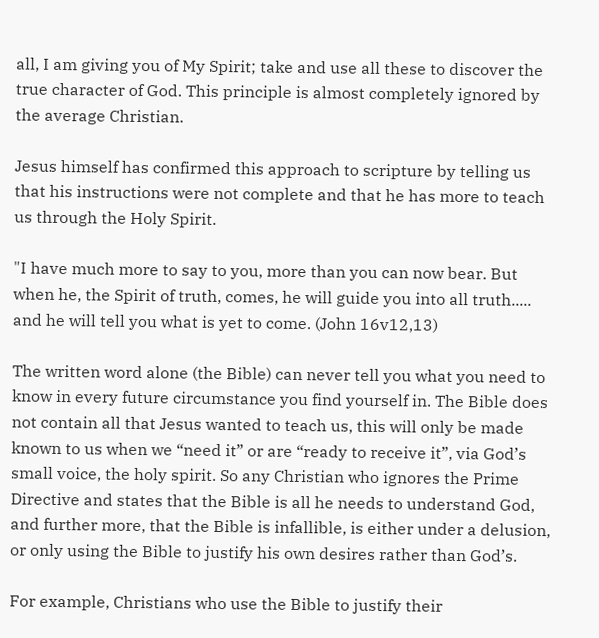all, I am giving you of My Spirit; take and use all these to discover the true character of God. This principle is almost completely ignored by the average Christian.

Jesus himself has confirmed this approach to scripture by telling us that his instructions were not complete and that he has more to teach us through the Holy Spirit.

"I have much more to say to you, more than you can now bear. But when he, the Spirit of truth, comes, he will guide you into all truth..... and he will tell you what is yet to come. (John 16v12,13)

The written word alone (the Bible) can never tell you what you need to know in every future circumstance you find yourself in. The Bible does not contain all that Jesus wanted to teach us, this will only be made known to us when we “need it” or are “ready to receive it”, via God’s small voice, the holy spirit. So any Christian who ignores the Prime Directive and states that the Bible is all he needs to understand God, and further more, that the Bible is infallible, is either under a delusion, or only using the Bible to justify his own desires rather than God’s.

For example, Christians who use the Bible to justify their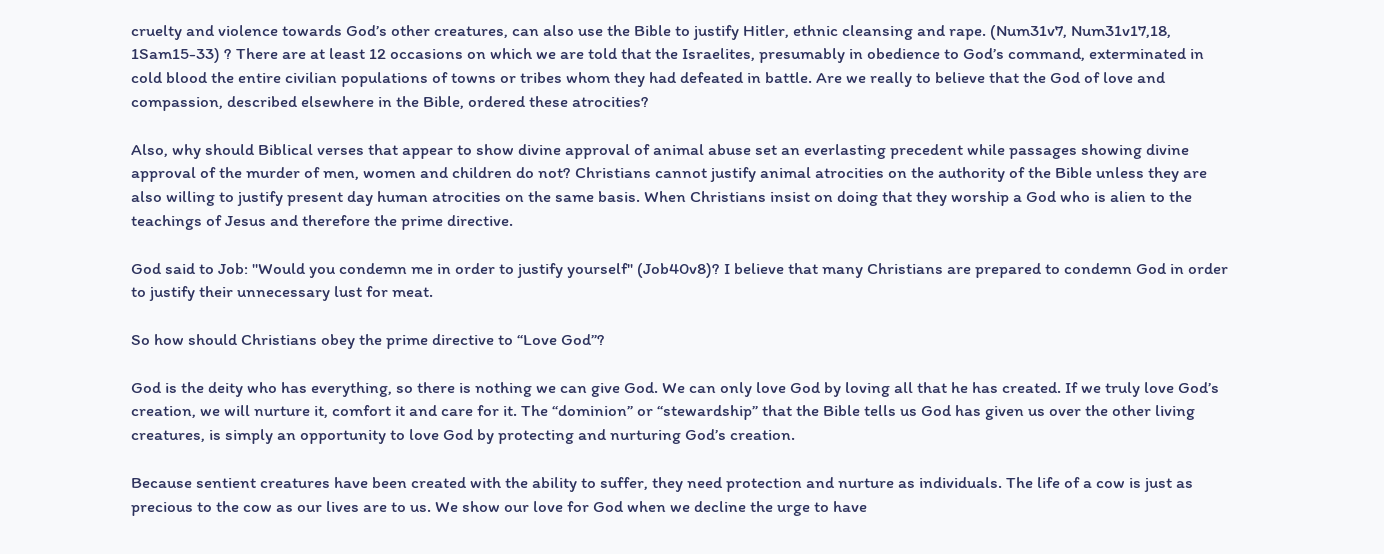cruelty and violence towards God’s other creatures, can also use the Bible to justify Hitler, ethnic cleansing and rape. (Num31v7, Num31v17,18, 1Sam15-33) ? There are at least 12 occasions on which we are told that the Israelites, presumably in obedience to God’s command, exterminated in cold blood the entire civilian populations of towns or tribes whom they had defeated in battle. Are we really to believe that the God of love and compassion, described elsewhere in the Bible, ordered these atrocities?

Also, why should Biblical verses that appear to show divine approval of animal abuse set an everlasting precedent while passages showing divine approval of the murder of men, women and children do not? Christians cannot justify animal atrocities on the authority of the Bible unless they are also willing to justify present day human atrocities on the same basis. When Christians insist on doing that they worship a God who is alien to the teachings of Jesus and therefore the prime directive.

God said to Job: "Would you condemn me in order to justify yourself" (Job40v8)? I believe that many Christians are prepared to condemn God in order to justify their unnecessary lust for meat.

So how should Christians obey the prime directive to “Love God”?

God is the deity who has everything, so there is nothing we can give God. We can only love God by loving all that he has created. If we truly love God’s creation, we will nurture it, comfort it and care for it. The “dominion” or “stewardship” that the Bible tells us God has given us over the other living creatures, is simply an opportunity to love God by protecting and nurturing God’s creation.

Because sentient creatures have been created with the ability to suffer, they need protection and nurture as individuals. The life of a cow is just as precious to the cow as our lives are to us. We show our love for God when we decline the urge to have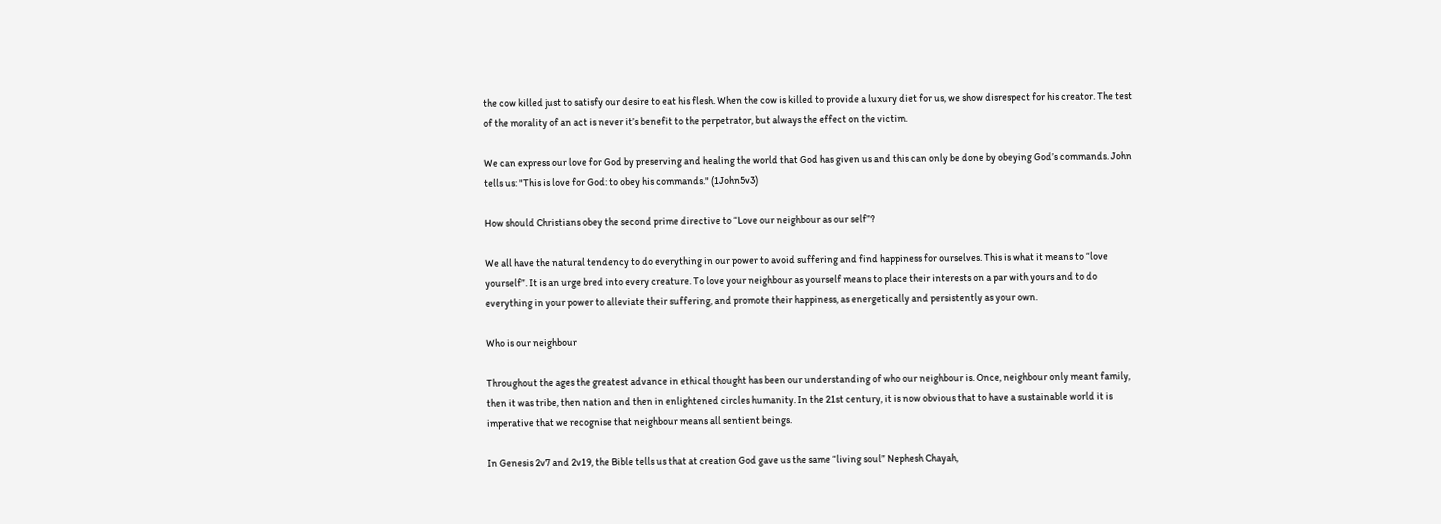the cow killed just to satisfy our desire to eat his flesh. When the cow is killed to provide a luxury diet for us, we show disrespect for his creator. The test of the morality of an act is never it’s benefit to the perpetrator, but always the effect on the victim.

We can express our love for God by preserving and healing the world that God has given us and this can only be done by obeying God’s commands. John tells us: "This is love for God: to obey his commands." (1John5v3)

How should Christians obey the second prime directive to “Love our neighbour as our self”?

We all have the natural tendency to do everything in our power to avoid suffering and find happiness for ourselves. This is what it means to “love yourself”. It is an urge bred into every creature. To love your neighbour as yourself means to place their interests on a par with yours and to do everything in your power to alleviate their suffering, and promote their happiness, as energetically and persistently as your own.

Who is our neighbour

Throughout the ages the greatest advance in ethical thought has been our understanding of who our neighbour is. Once, neighbour only meant family, then it was tribe, then nation and then in enlightened circles humanity. In the 21st century, it is now obvious that to have a sustainable world it is imperative that we recognise that neighbour means all sentient beings.

In Genesis 2v7 and 2v19, the Bible tells us that at creation God gave us the same “living soul” Nephesh Chayah,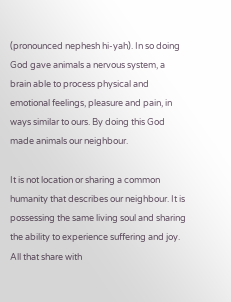(pronounced nephesh hi-yah). In so doing God gave animals a nervous system, a brain able to process physical and emotional feelings, pleasure and pain, in ways similar to ours. By doing this God made animals our neighbour.

It is not location or sharing a common humanity that describes our neighbour. It is possessing the same living soul and sharing the ability to experience suffering and joy. All that share with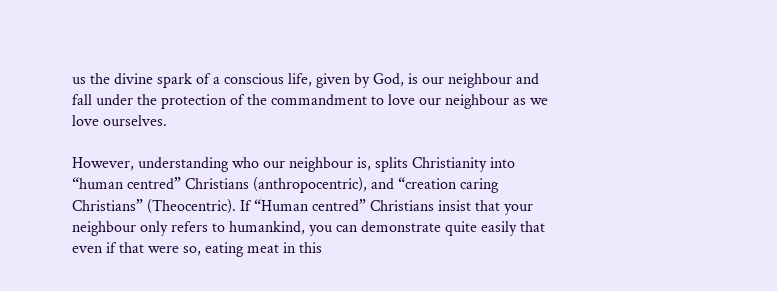us the divine spark of a conscious life, given by God, is our neighbour and fall under the protection of the commandment to love our neighbour as we love ourselves.

However, understanding who our neighbour is, splits Christianity into “human centred” Christians (anthropocentric), and “creation caring Christians” (Theocentric). If “Human centred” Christians insist that your neighbour only refers to humankind, you can demonstrate quite easily that even if that were so, eating meat in this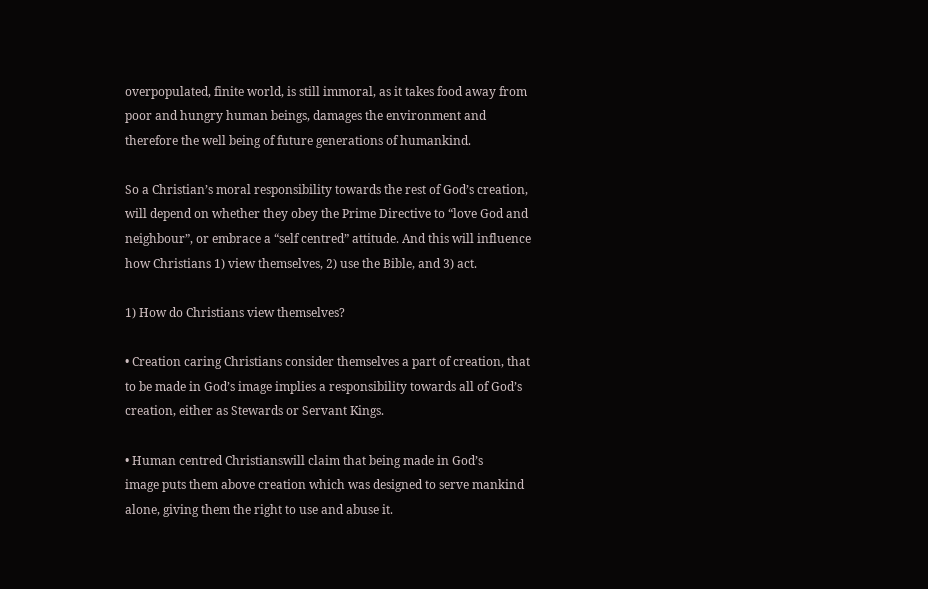overpopulated, finite world, is still immoral, as it takes food away from poor and hungry human beings, damages the environment and therefore the well being of future generations of humankind.

So a Christian’s moral responsibility towards the rest of God’s creation, will depend on whether they obey the Prime Directive to “love God and neighbour”, or embrace a “self centred” attitude. And this will influence how Christians 1) view themselves, 2) use the Bible, and 3) act.

1) How do Christians view themselves?

• Creation caring Christians consider themselves a part of creation, that to be made in God’s image implies a responsibility towards all of God’s creation, either as Stewards or Servant Kings.

• Human centred Christianswill claim that being made in God’s
image puts them above creation which was designed to serve mankind alone, giving them the right to use and abuse it.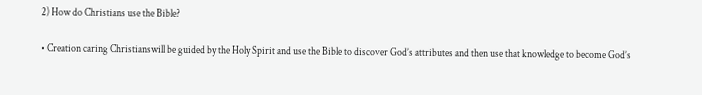2) How do Christians use the Bible?

• Creation caring Christianswill be guided by the Holy Spirit and use the Bible to discover God’s attributes and then use that knowledge to become God’s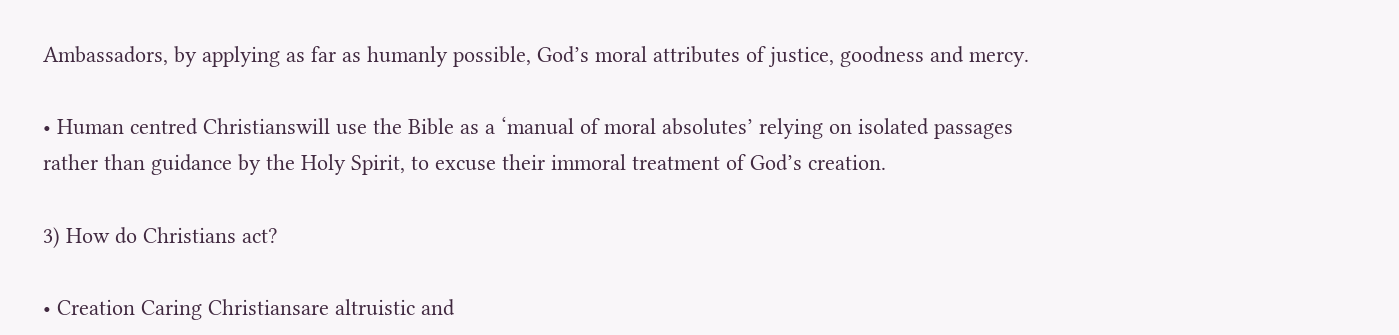Ambassadors, by applying as far as humanly possible, God’s moral attributes of justice, goodness and mercy.

• Human centred Christianswill use the Bible as a ‘manual of moral absolutes’ relying on isolated passages rather than guidance by the Holy Spirit, to excuse their immoral treatment of God’s creation.

3) How do Christians act?

• Creation Caring Christiansare altruistic and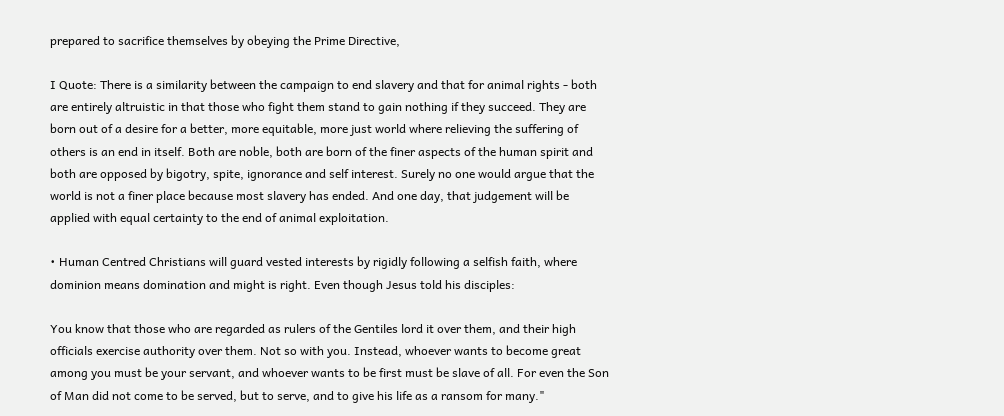prepared to sacrifice themselves by obeying the Prime Directive,

I Quote: There is a similarity between the campaign to end slavery and that for animal rights - both are entirely altruistic in that those who fight them stand to gain nothing if they succeed. They are born out of a desire for a better, more equitable, more just world where relieving the suffering of others is an end in itself. Both are noble, both are born of the finer aspects of the human spirit and both are opposed by bigotry, spite, ignorance and self interest. Surely no one would argue that the world is not a finer place because most slavery has ended. And one day, that judgement will be applied with equal certainty to the end of animal exploitation.

• Human Centred Christians will guard vested interests by rigidly following a selfish faith, where dominion means domination and might is right. Even though Jesus told his disciples:

You know that those who are regarded as rulers of the Gentiles lord it over them, and their high officials exercise authority over them. Not so with you. Instead, whoever wants to become great among you must be your servant, and whoever wants to be first must be slave of all. For even the Son of Man did not come to be served, but to serve, and to give his life as a ransom for many."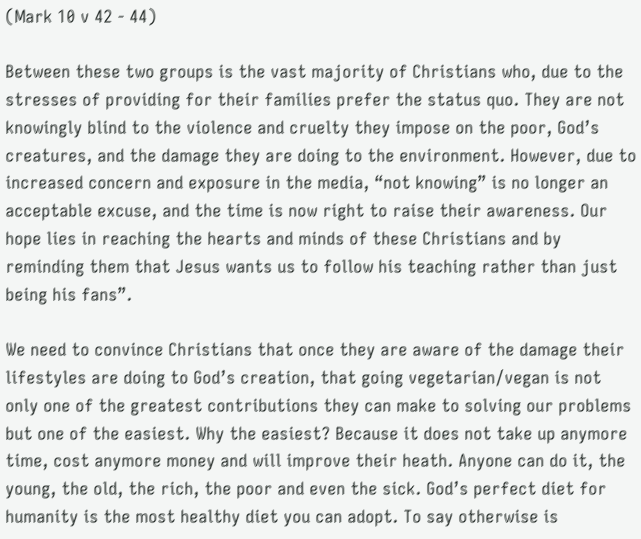(Mark 10 v 42 - 44)

Between these two groups is the vast majority of Christians who, due to the stresses of providing for their families prefer the status quo. They are not knowingly blind to the violence and cruelty they impose on the poor, God’s creatures, and the damage they are doing to the environment. However, due to increased concern and exposure in the media, “not knowing” is no longer an acceptable excuse, and the time is now right to raise their awareness. Our hope lies in reaching the hearts and minds of these Christians and by reminding them that Jesus wants us to follow his teaching rather than just being his fans”.

We need to convince Christians that once they are aware of the damage their lifestyles are doing to God’s creation, that going vegetarian/vegan is not only one of the greatest contributions they can make to solving our problems but one of the easiest. Why the easiest? Because it does not take up anymore time, cost anymore money and will improve their heath. Anyone can do it, the young, the old, the rich, the poor and even the sick. God’s perfect diet for humanity is the most healthy diet you can adopt. To say otherwise is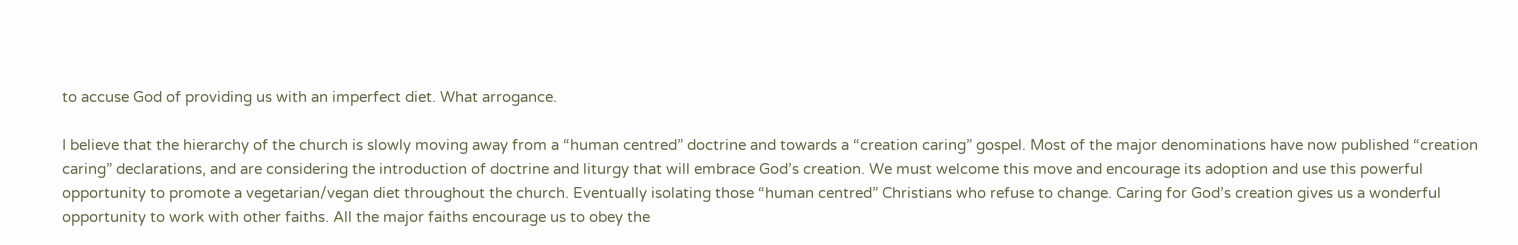to accuse God of providing us with an imperfect diet. What arrogance.

I believe that the hierarchy of the church is slowly moving away from a “human centred” doctrine and towards a “creation caring” gospel. Most of the major denominations have now published “creation caring” declarations, and are considering the introduction of doctrine and liturgy that will embrace God’s creation. We must welcome this move and encourage its adoption and use this powerful opportunity to promote a vegetarian/vegan diet throughout the church. Eventually isolating those “human centred” Christians who refuse to change. Caring for God’s creation gives us a wonderful opportunity to work with other faiths. All the major faiths encourage us to obey the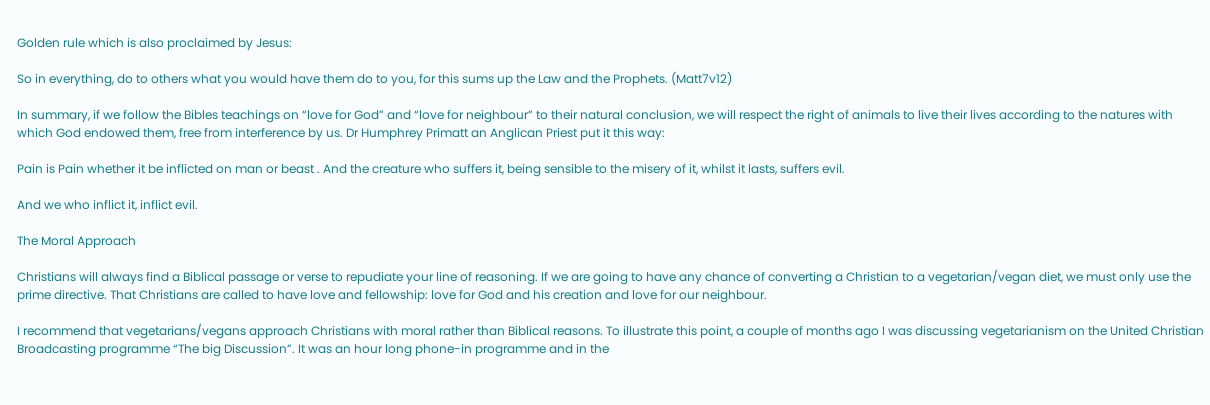Golden rule which is also proclaimed by Jesus:

So in everything, do to others what you would have them do to you, for this sums up the Law and the Prophets. (Matt7v12)

In summary, if we follow the Bibles teachings on “love for God” and “love for neighbour” to their natural conclusion, we will respect the right of animals to live their lives according to the natures with which God endowed them, free from interference by us. Dr Humphrey Primatt an Anglican Priest put it this way:

Pain is Pain whether it be inflicted on man or beast . And the creature who suffers it, being sensible to the misery of it, whilst it lasts, suffers evil.

And we who inflict it, inflict evil.

The Moral Approach

Christians will always find a Biblical passage or verse to repudiate your line of reasoning. If we are going to have any chance of converting a Christian to a vegetarian/vegan diet, we must only use the prime directive. That Christians are called to have love and fellowship: love for God and his creation and love for our neighbour.

I recommend that vegetarians/vegans approach Christians with moral rather than Biblical reasons. To illustrate this point, a couple of months ago I was discussing vegetarianism on the United Christian Broadcasting programme “The big Discussion”. It was an hour long phone-in programme and in the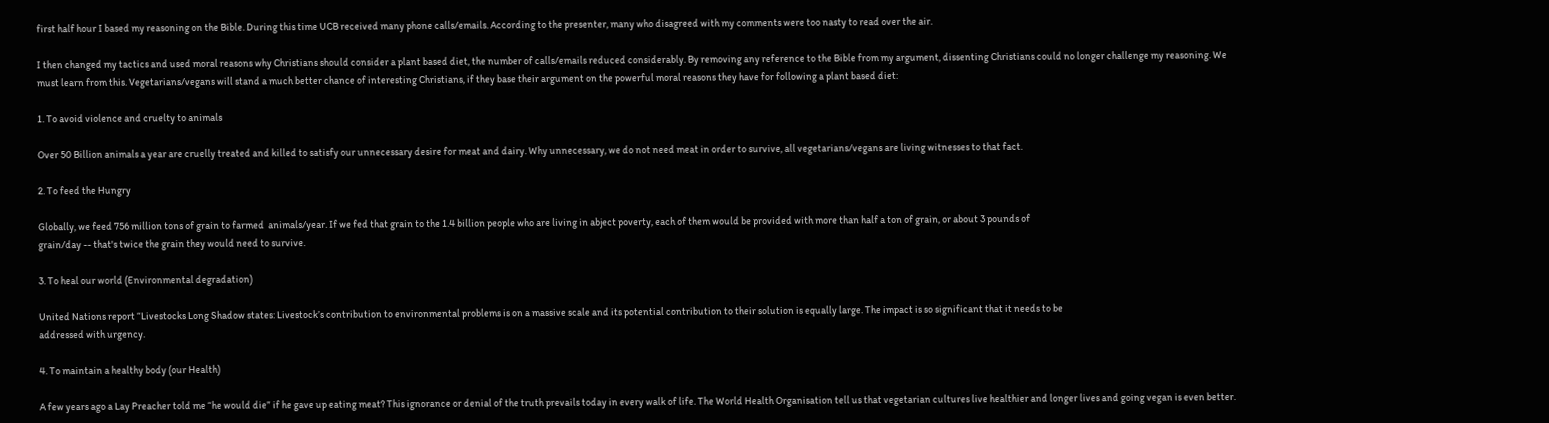first half hour I based my reasoning on the Bible. During this time UCB received many phone calls/emails. According to the presenter, many who disagreed with my comments were too nasty to read over the air.

I then changed my tactics and used moral reasons why Christians should consider a plant based diet, the number of calls/emails reduced considerably. By removing any reference to the Bible from my argument, dissenting Christians could no longer challenge my reasoning. We must learn from this. Vegetarians/vegans will stand a much better chance of interesting Christians, if they base their argument on the powerful moral reasons they have for following a plant based diet:

1. To avoid violence and cruelty to animals

Over 50 Billion animals a year are cruelly treated and killed to satisfy our unnecessary desire for meat and dairy. Why unnecessary, we do not need meat in order to survive, all vegetarians/vegans are living witnesses to that fact.

2. To feed the Hungry

Globally, we feed 756 million tons of grain to farmed  animals/year. If we fed that grain to the 1.4 billion people who are living in abject poverty, each of them would be provided with more than half a ton of grain, or about 3 pounds of
grain/day -- that's twice the grain they would need to survive.

3. To heal our world (Environmental degradation)

United Nations report “Livestocks Long Shadow states: Livestock’s contribution to environmental problems is on a massive scale and its potential contribution to their solution is equally large. The impact is so significant that it needs to be
addressed with urgency.

4. To maintain a healthy body (our Health)

A few years ago a Lay Preacher told me “he would die” if he gave up eating meat? This ignorance or denial of the truth prevails today in every walk of life. The World Health Organisation tell us that vegetarian cultures live healthier and longer lives and going vegan is even better.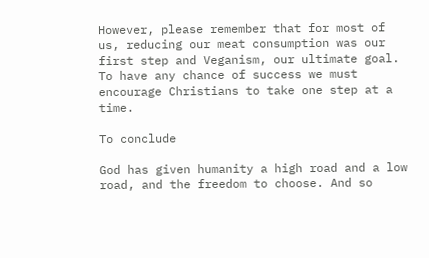However, please remember that for most of us, reducing our meat consumption was our first step and Veganism, our ultimate goal. To have any chance of success we must encourage Christians to take one step at a time.

To conclude

God has given humanity a high road and a low road, and the freedom to choose. And so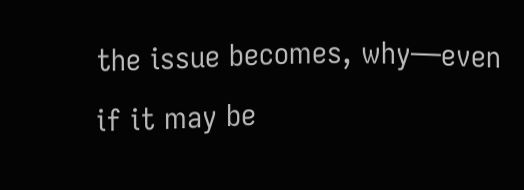the issue becomes, why—even if it may be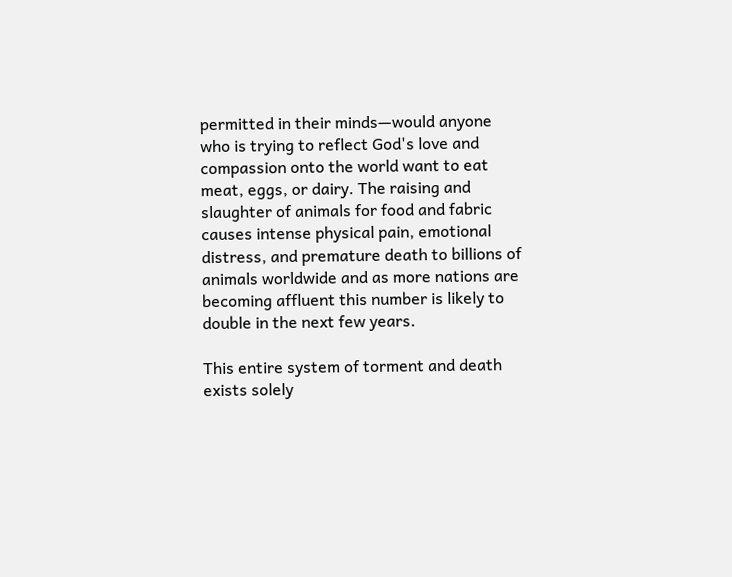permitted in their minds—would anyone who is trying to reflect God's love and compassion onto the world want to eat meat, eggs, or dairy. The raising and slaughter of animals for food and fabric causes intense physical pain, emotional distress, and premature death to billions of animals worldwide and as more nations are becoming affluent this number is likely to double in the next few years.

This entire system of torment and death exists solely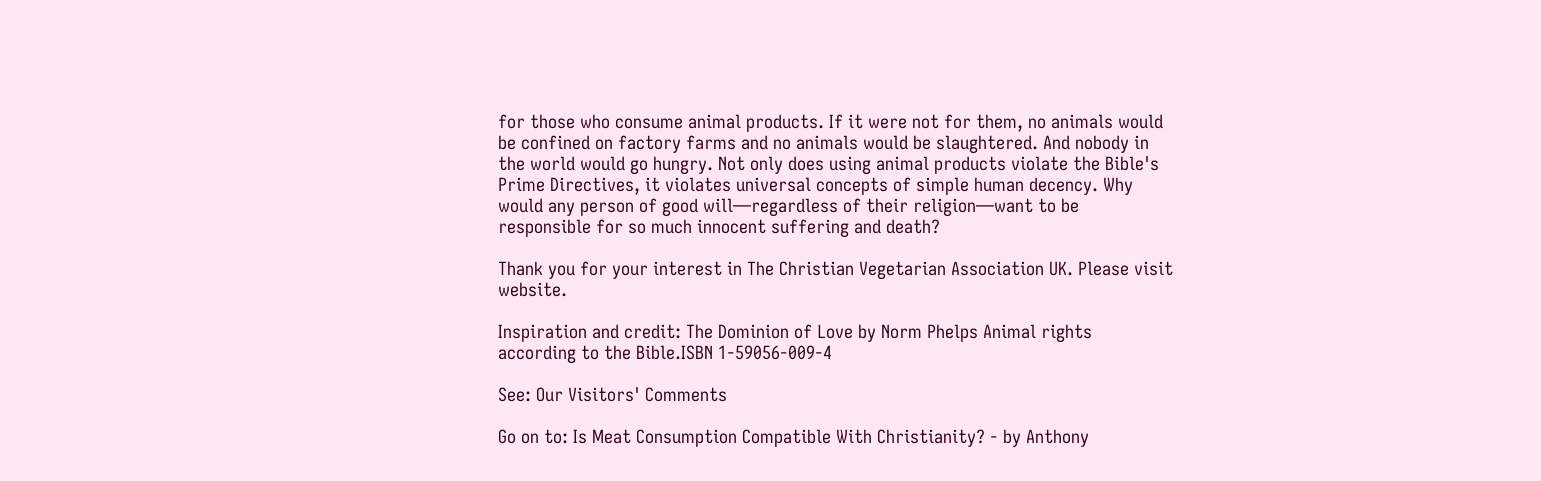for those who consume animal products. If it were not for them, no animals would be confined on factory farms and no animals would be slaughtered. And nobody in the world would go hungry. Not only does using animal products violate the Bible's Prime Directives, it violates universal concepts of simple human decency. Why would any person of good will—regardless of their religion—want to be responsible for so much innocent suffering and death?

Thank you for your interest in The Christian Vegetarian Association UK. Please visit website.

Inspiration and credit: The Dominion of Love by Norm Phelps Animal rights according to the Bible.ISBN 1-59056-009-4

See: Our Visitors' Comments

Go on to: Is Meat Consumption Compatible With Christianity? - by Anthony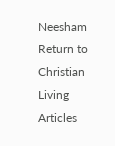Neesham
Return to Christian Living Articles